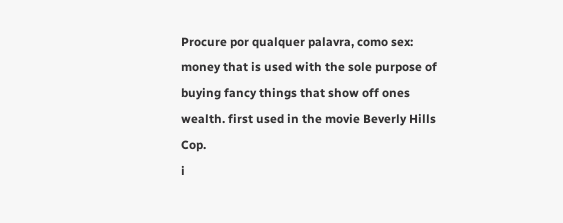Procure por qualquer palavra, como sex:
money that is used with the sole purpose of buying fancy things that show off ones wealth. first used in the movie Beverly Hills Cop.
i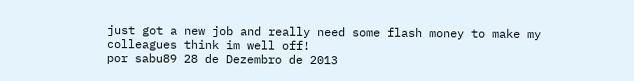just got a new job and really need some flash money to make my colleagues think im well off!
por sabu89 28 de Dezembro de 2013